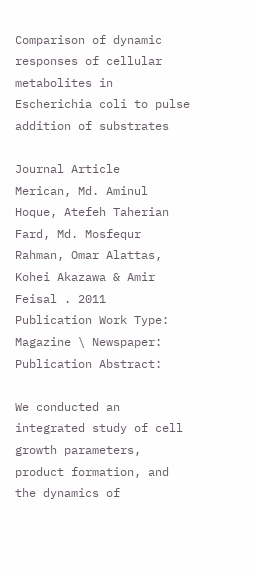Comparison of dynamic responses of cellular metabolites in Escherichia coli to pulse addition of substrates

Journal Article
Merican, Md. Aminul Hoque, Atefeh Taherian Fard, Md. Mosfequr Rahman, Omar Alattas, Kohei Akazawa & Amir Feisal . 2011
Publication Work Type:
Magazine \ Newspaper:
Publication Abstract:

We conducted an integrated study of cell growth parameters, product formation, and the dynamics of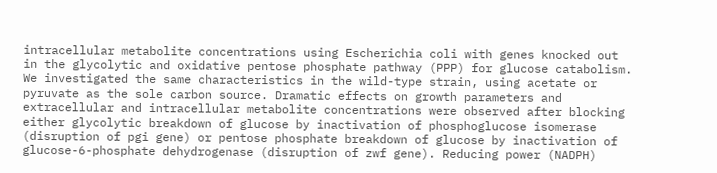intracellular metabolite concentrations using Escherichia coli with genes knocked out in the glycolytic and oxidative pentose phosphate pathway (PPP) for glucose catabolism. We investigated the same characteristics in the wild-type strain, using acetate or pyruvate as the sole carbon source. Dramatic effects on growth parameters and extracellular and intracellular metabolite concentrations were observed after blocking either glycolytic breakdown of glucose by inactivation of phosphoglucose isomerase (disruption of pgi gene) or pentose phosphate breakdown of glucose by inactivation of glucose-6-phosphate dehydrogenase (disruption of zwf gene). Reducing power (NADPH)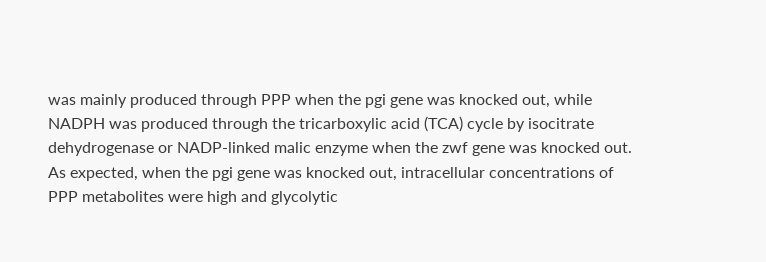was mainly produced through PPP when the pgi gene was knocked out, while NADPH was produced through the tricarboxylic acid (TCA) cycle by isocitrate dehydrogenase or NADP-linked malic enzyme when the zwf gene was knocked out. As expected, when the pgi gene was knocked out, intracellular concentrations of PPP metabolites were high and glycolytic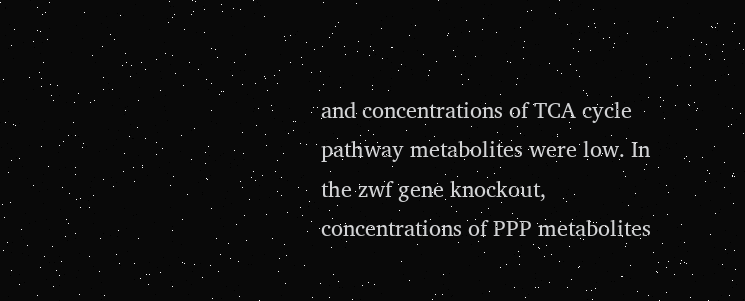and concentrations of TCA cycle pathway metabolites were low. In the zwf gene knockout, concentrations of PPP metabolites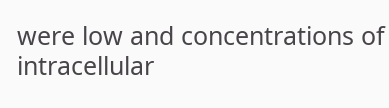were low and concentrations of intracellular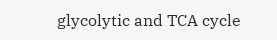glycolytic and TCA cycle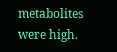metabolites were high.